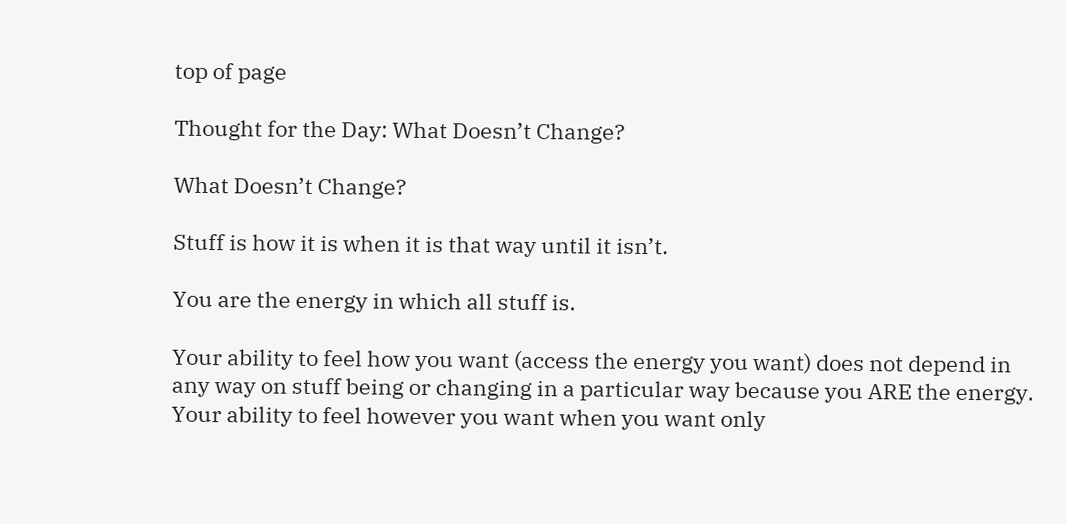top of page

Thought for the Day: What Doesn’t Change?

What Doesn’t Change?

Stuff is how it is when it is that way until it isn’t.

You are the energy in which all stuff is.

Your ability to feel how you want (access the energy you want) does not depend in any way on stuff being or changing in a particular way because you ARE the energy. Your ability to feel however you want when you want only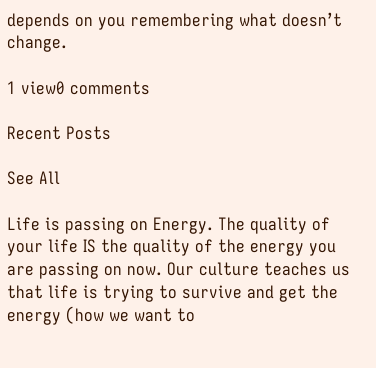depends on you remembering what doesn’t change.

1 view0 comments

Recent Posts

See All

Life is passing on Energy. The quality of your life IS the quality of the energy you are passing on now. Our culture teaches us that life is trying to survive and get the energy (how we want to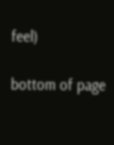feel)

bottom of page